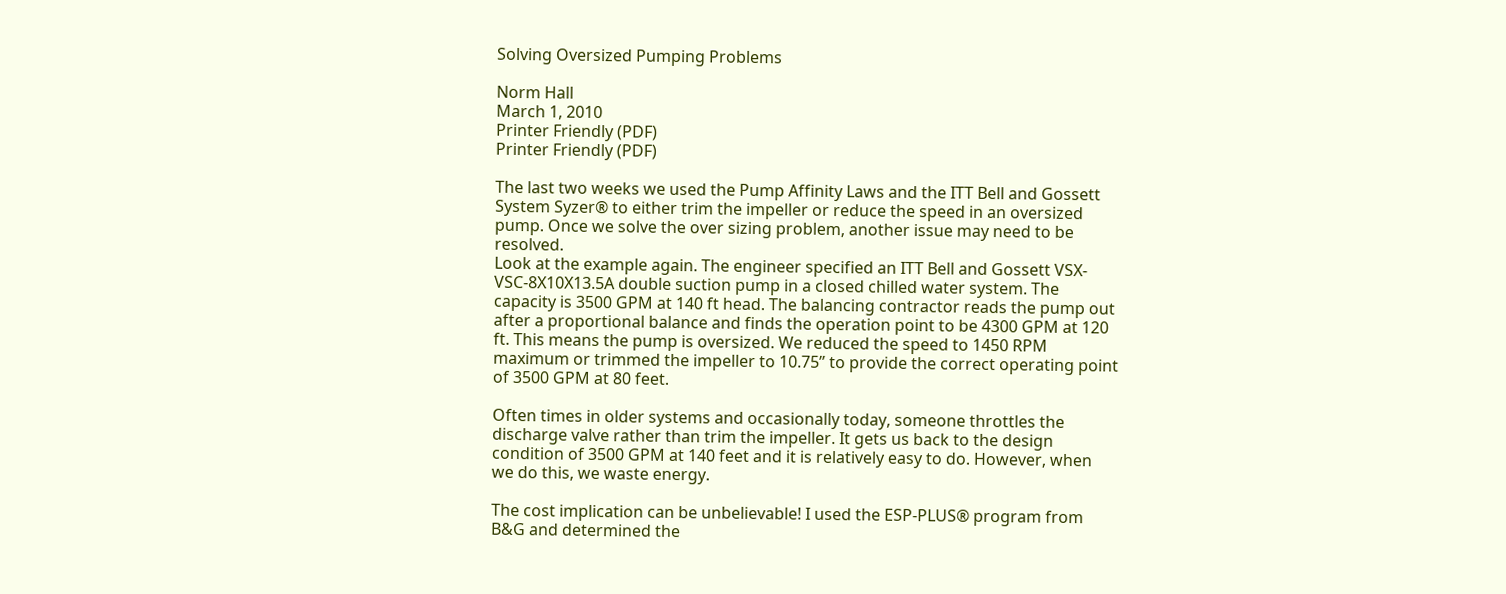Solving Oversized Pumping Problems

Norm Hall
March 1, 2010
Printer Friendly (PDF)
Printer Friendly (PDF)

The last two weeks we used the Pump Affinity Laws and the ITT Bell and Gossett System Syzer® to either trim the impeller or reduce the speed in an oversized pump. Once we solve the over sizing problem, another issue may need to be resolved.
Look at the example again. The engineer specified an ITT Bell and Gossett VSX-VSC-8X10X13.5A double suction pump in a closed chilled water system. The capacity is 3500 GPM at 140 ft head. The balancing contractor reads the pump out after a proportional balance and finds the operation point to be 4300 GPM at 120 ft. This means the pump is oversized. We reduced the speed to 1450 RPM maximum or trimmed the impeller to 10.75” to provide the correct operating point of 3500 GPM at 80 feet.

Often times in older systems and occasionally today, someone throttles the discharge valve rather than trim the impeller. It gets us back to the design condition of 3500 GPM at 140 feet and it is relatively easy to do. However, when we do this, we waste energy.

The cost implication can be unbelievable! I used the ESP-PLUS® program from B&G and determined the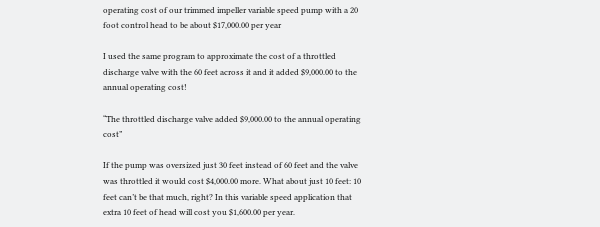operating cost of our trimmed impeller variable speed pump with a 20 foot control head to be about $17,000.00 per year

I used the same program to approximate the cost of a throttled discharge valve with the 60 feet across it and it added $9,000.00 to the annual operating cost!

“The throttled discharge valve added $9,000.00 to the annual operating cost”

If the pump was oversized just 30 feet instead of 60 feet and the valve was throttled it would cost $4,000.00 more. What about just 10 feet: 10 feet can’t be that much, right? In this variable speed application that extra 10 feet of head will cost you $1,600.00 per year.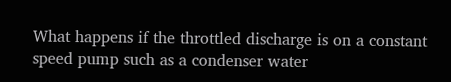What happens if the throttled discharge is on a constant speed pump such as a condenser water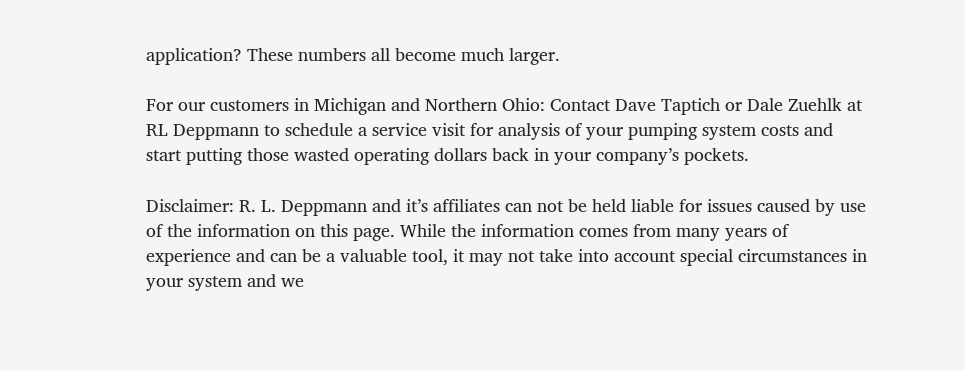application? These numbers all become much larger.

For our customers in Michigan and Northern Ohio: Contact Dave Taptich or Dale Zuehlk at RL Deppmann to schedule a service visit for analysis of your pumping system costs and start putting those wasted operating dollars back in your company’s pockets.

Disclaimer: R. L. Deppmann and it’s affiliates can not be held liable for issues caused by use of the information on this page. While the information comes from many years of experience and can be a valuable tool, it may not take into account special circumstances in your system and we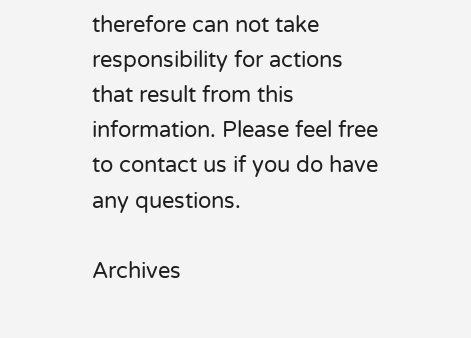therefore can not take responsibility for actions that result from this information. Please feel free to contact us if you do have any questions.

Archives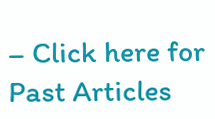– Click here for Past Articles